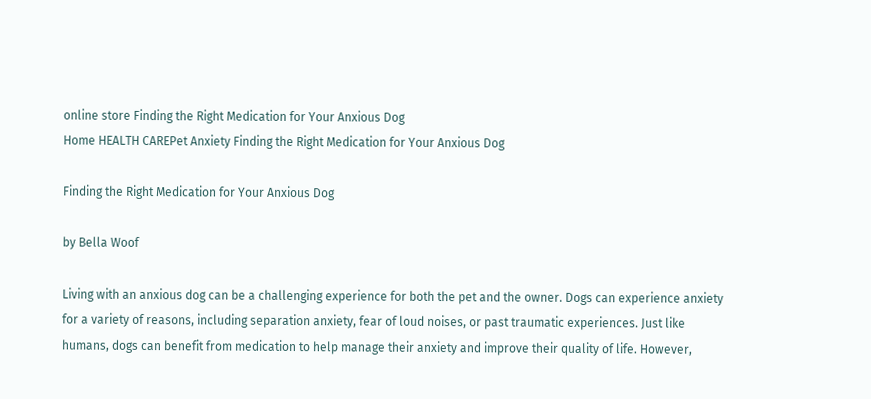online store Finding the Right Medication for Your Anxious Dog
Home HEALTH CAREPet Anxiety Finding the Right Medication for Your Anxious Dog

Finding the Right Medication for Your Anxious Dog

by Bella Woof

Living with an anxious dog can be a challenging experience for both the pet and the owner. Dogs can experience anxiety for a variety of reasons, including separation anxiety, fear of loud noises, or past traumatic experiences. Just like humans, dogs can benefit from medication to help manage their anxiety and improve their quality of life. However,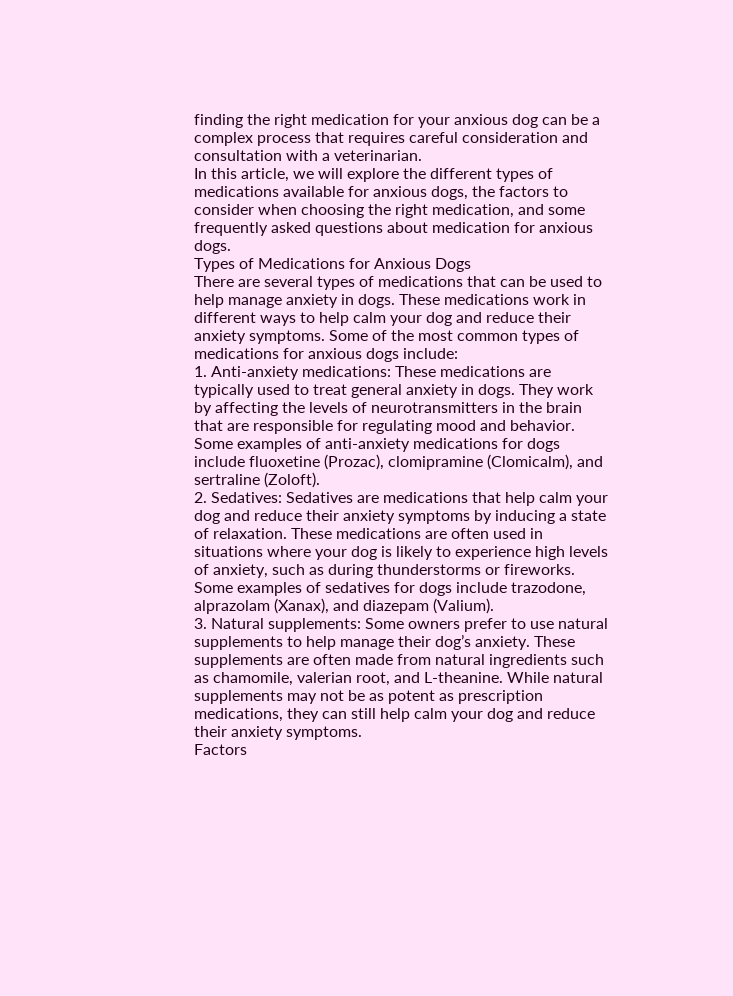finding the right medication for your anxious dog can be a complex process that requires careful consideration and consultation with a veterinarian.
In this article, we will explore the different types of medications available for anxious dogs, the factors to consider when choosing the right medication, and some frequently asked questions about medication for anxious dogs.
Types of Medications for Anxious Dogs
There are several types of medications that can be used to help manage anxiety in dogs. These medications work in different ways to help calm your dog and reduce their anxiety symptoms. Some of the most common types of medications for anxious dogs include:
1. Anti-anxiety medications: These medications are typically used to treat general anxiety in dogs. They work by affecting the levels of neurotransmitters in the brain that are responsible for regulating mood and behavior. Some examples of anti-anxiety medications for dogs include fluoxetine (Prozac), clomipramine (Clomicalm), and sertraline (Zoloft).
2. Sedatives: Sedatives are medications that help calm your dog and reduce their anxiety symptoms by inducing a state of relaxation. These medications are often used in situations where your dog is likely to experience high levels of anxiety, such as during thunderstorms or fireworks. Some examples of sedatives for dogs include trazodone, alprazolam (Xanax), and diazepam (Valium).
3. Natural supplements: Some owners prefer to use natural supplements to help manage their dog’s anxiety. These supplements are often made from natural ingredients such as chamomile, valerian root, and L-theanine. While natural supplements may not be as potent as prescription medications, they can still help calm your dog and reduce their anxiety symptoms.
Factors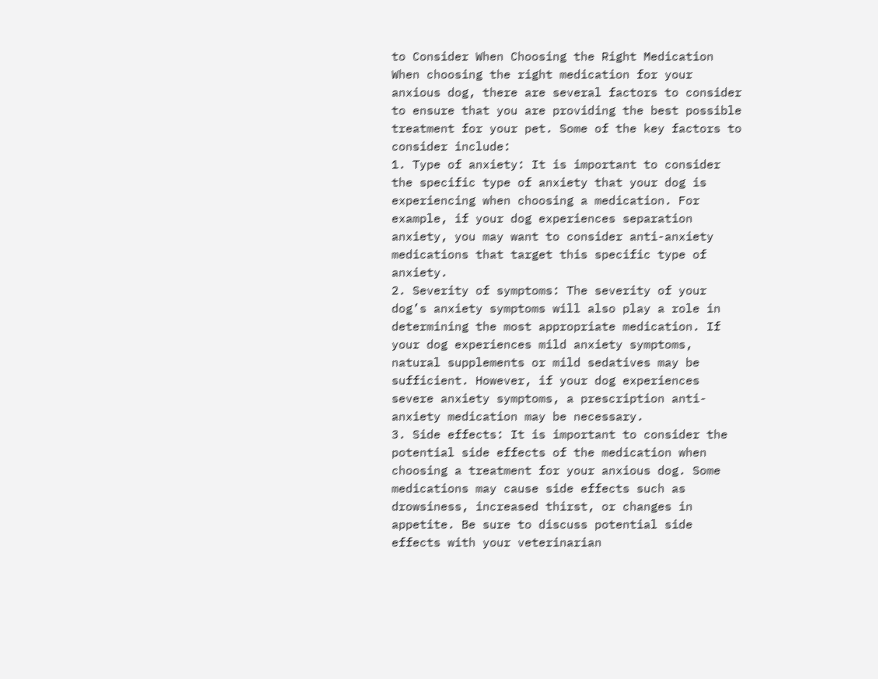to Consider When Choosing the Right Medication
When choosing the right medication for your anxious dog, there are several factors to consider to ensure that you are providing the best possible treatment for your pet. Some of the key factors to consider include:
1. Type of anxiety: It is important to consider the specific type of anxiety that your dog is experiencing when choosing a medication. For example, if your dog experiences separation anxiety, you may want to consider anti-anxiety medications that target this specific type of anxiety.
2. Severity of symptoms: The severity of your dog’s anxiety symptoms will also play a role in determining the most appropriate medication. If your dog experiences mild anxiety symptoms, natural supplements or mild sedatives may be sufficient. However, if your dog experiences severe anxiety symptoms, a prescription anti-anxiety medication may be necessary.
3. Side effects: It is important to consider the potential side effects of the medication when choosing a treatment for your anxious dog. Some medications may cause side effects such as drowsiness, increased thirst, or changes in appetite. Be sure to discuss potential side effects with your veterinarian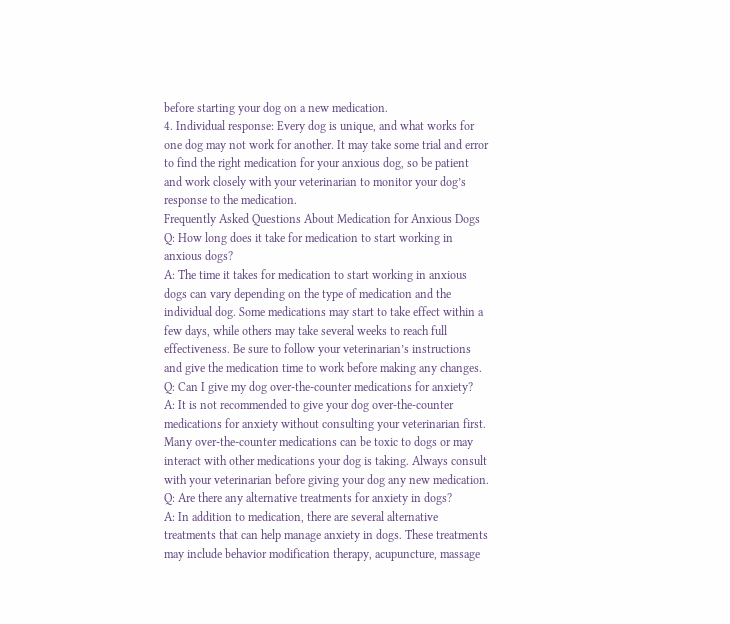before starting your dog on a new medication.
4. Individual response: Every dog is unique, and what works for one dog may not work for another. It may take some trial and error to find the right medication for your anxious dog, so be patient and work closely with your veterinarian to monitor your dog’s response to the medication.
Frequently Asked Questions About Medication for Anxious Dogs
Q: How long does it take for medication to start working in anxious dogs?
A: The time it takes for medication to start working in anxious dogs can vary depending on the type of medication and the individual dog. Some medications may start to take effect within a few days, while others may take several weeks to reach full effectiveness. Be sure to follow your veterinarian’s instructions and give the medication time to work before making any changes.
Q: Can I give my dog over-the-counter medications for anxiety?
A: It is not recommended to give your dog over-the-counter medications for anxiety without consulting your veterinarian first. Many over-the-counter medications can be toxic to dogs or may interact with other medications your dog is taking. Always consult with your veterinarian before giving your dog any new medication.
Q: Are there any alternative treatments for anxiety in dogs?
A: In addition to medication, there are several alternative treatments that can help manage anxiety in dogs. These treatments may include behavior modification therapy, acupuncture, massage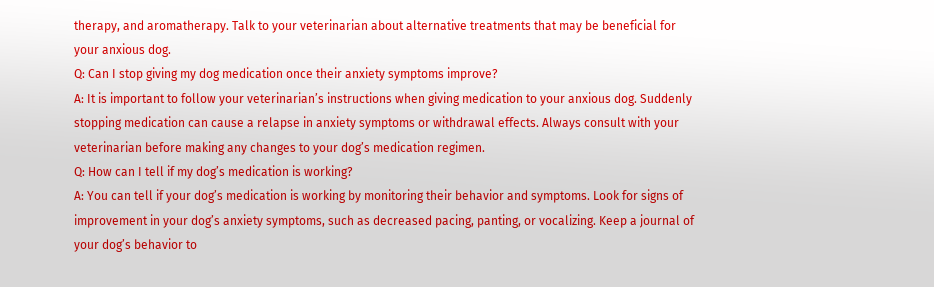therapy, and aromatherapy. Talk to your veterinarian about alternative treatments that may be beneficial for your anxious dog.
Q: Can I stop giving my dog medication once their anxiety symptoms improve?
A: It is important to follow your veterinarian’s instructions when giving medication to your anxious dog. Suddenly stopping medication can cause a relapse in anxiety symptoms or withdrawal effects. Always consult with your veterinarian before making any changes to your dog’s medication regimen.
Q: How can I tell if my dog’s medication is working?
A: You can tell if your dog’s medication is working by monitoring their behavior and symptoms. Look for signs of improvement in your dog’s anxiety symptoms, such as decreased pacing, panting, or vocalizing. Keep a journal of your dog’s behavior to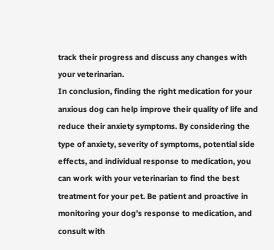track their progress and discuss any changes with your veterinarian.
In conclusion, finding the right medication for your anxious dog can help improve their quality of life and reduce their anxiety symptoms. By considering the type of anxiety, severity of symptoms, potential side effects, and individual response to medication, you can work with your veterinarian to find the best treatment for your pet. Be patient and proactive in monitoring your dog’s response to medication, and consult with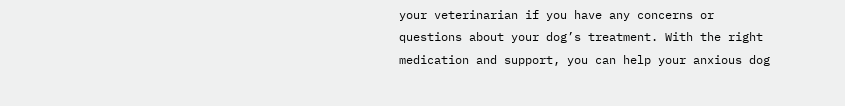your veterinarian if you have any concerns or questions about your dog’s treatment. With the right medication and support, you can help your anxious dog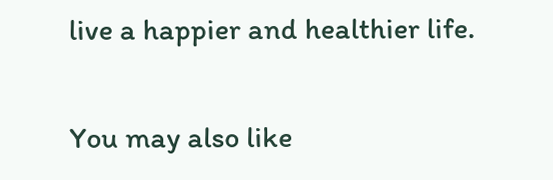live a happier and healthier life.

You may also like